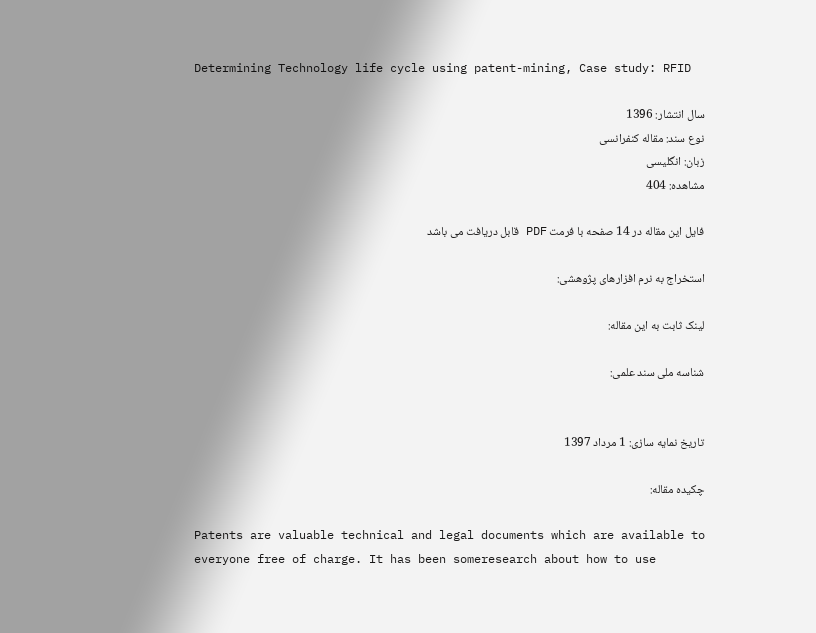Determining Technology life cycle using patent-mining, Case study: RFID

سال انتشار: 1396
نوع سند: مقاله کنفرانسی
زبان: انگلیسی
مشاهده: 404

فایل این مقاله در 14 صفحه با فرمت PDF قابل دریافت می باشد

استخراج به نرم افزارهای پژوهشی:

لینک ثابت به این مقاله:

شناسه ملی سند علمی:


تاریخ نمایه سازی: 1 مرداد 1397

چکیده مقاله:

Patents are valuable technical and legal documents which are available to everyone free of charge. It has been someresearch about how to use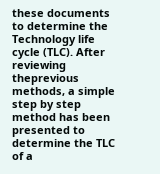these documents to determine the Technology life cycle (TLC). After reviewing theprevious methods, a simple step by step method has been presented to determine the TLC of a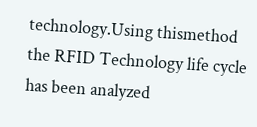technology.Using thismethod the RFID Technology life cycle has been analyzed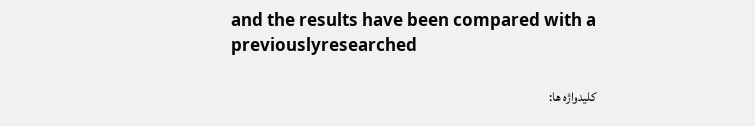and the results have been compared with a previouslyresearched

کلیدواژه ها: